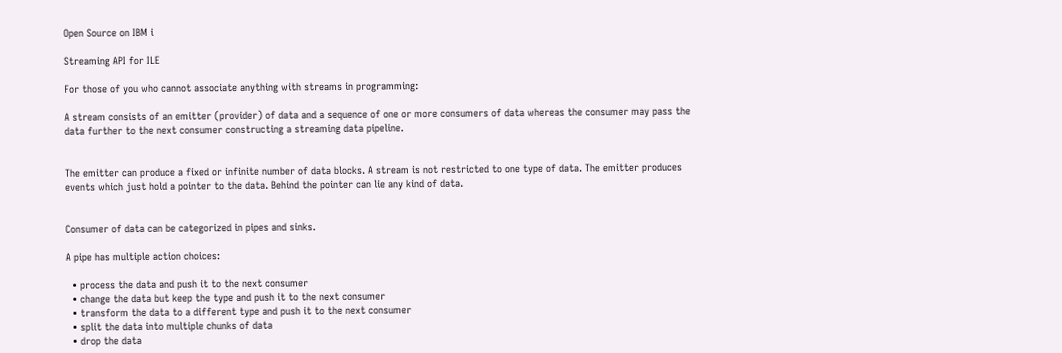Open Source on IBM i

Streaming API for ILE

For those of you who cannot associate anything with streams in programming:

A stream consists of an emitter (provider) of data and a sequence of one or more consumers of data whereas the consumer may pass the data further to the next consumer constructing a streaming data pipeline.


The emitter can produce a fixed or infinite number of data blocks. A stream is not restricted to one type of data. The emitter produces events which just hold a pointer to the data. Behind the pointer can lie any kind of data.


Consumer of data can be categorized in pipes and sinks.

A pipe has multiple action choices:

  • process the data and push it to the next consumer
  • change the data but keep the type and push it to the next consumer
  • transform the data to a different type and push it to the next consumer
  • split the data into multiple chunks of data
  • drop the data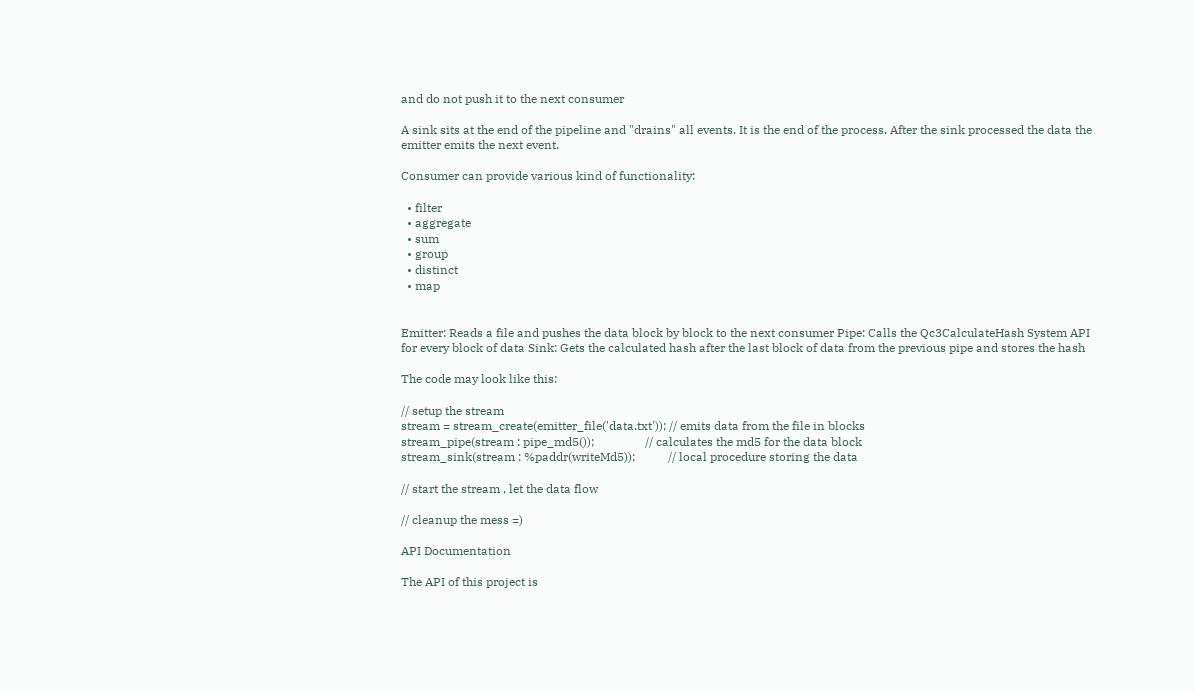and do not push it to the next consumer

A sink sits at the end of the pipeline and "drains" all events. It is the end of the process. After the sink processed the data the emitter emits the next event.

Consumer can provide various kind of functionality:

  • filter
  • aggregate
  • sum
  • group
  • distinct
  • map


Emitter: Reads a file and pushes the data block by block to the next consumer Pipe: Calls the Qc3CalculateHash System API for every block of data Sink: Gets the calculated hash after the last block of data from the previous pipe and stores the hash

The code may look like this:

// setup the stream
stream = stream_create(emitter_file('data.txt')); // emits data from the file in blocks
stream_pipe(stream : pipe_md5());                 // calculates the md5 for the data block
stream_sink(stream : %paddr(writeMd5));           // local procedure storing the data

// start the stream , let the data flow

// cleanup the mess =)

API Documentation

The API of this project is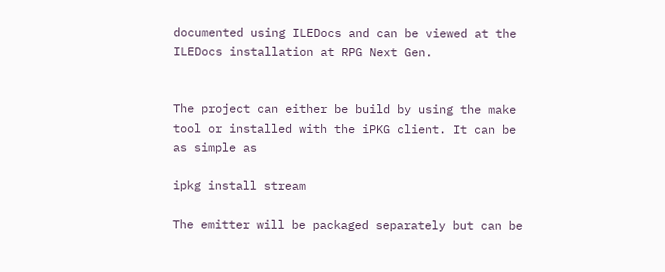documented using ILEDocs and can be viewed at the ILEDocs installation at RPG Next Gen.


The project can either be build by using the make tool or installed with the iPKG client. It can be as simple as

ipkg install stream

The emitter will be packaged separately but can be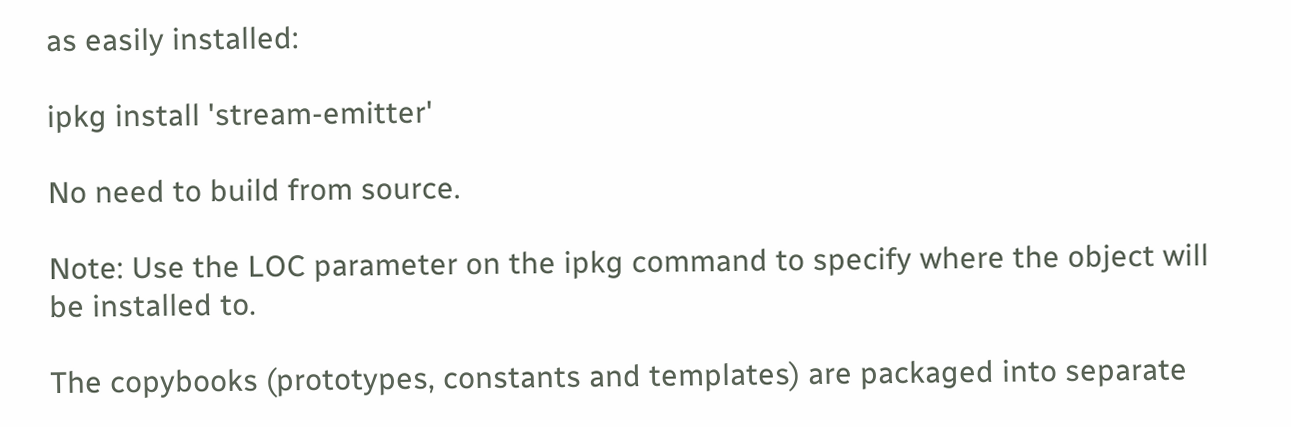as easily installed:

ipkg install 'stream-emitter'

No need to build from source.

Note: Use the LOC parameter on the ipkg command to specify where the object will be installed to.

The copybooks (prototypes, constants and templates) are packaged into separate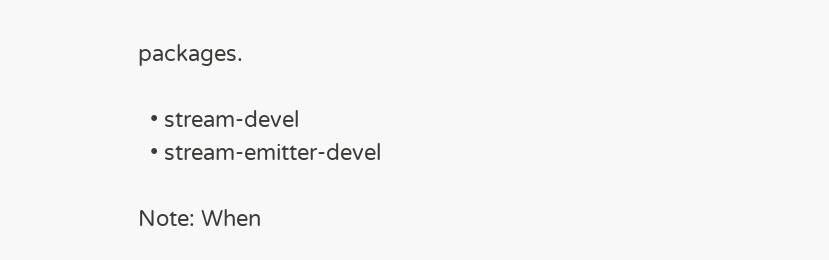packages.

  • stream-devel
  • stream-emitter-devel

Note: When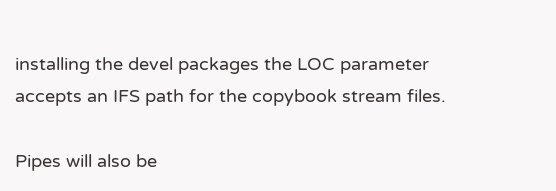installing the devel packages the LOC parameter accepts an IFS path for the copybook stream files.

Pipes will also be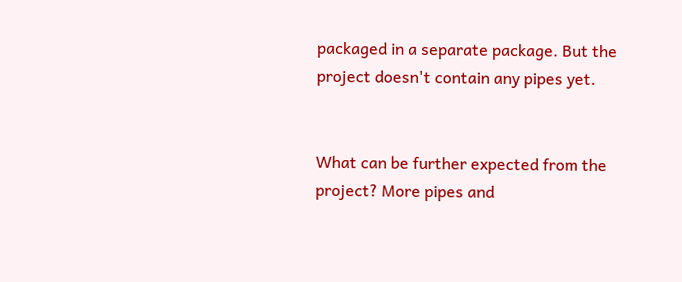packaged in a separate package. But the project doesn't contain any pipes yet.


What can be further expected from the project? More pipes and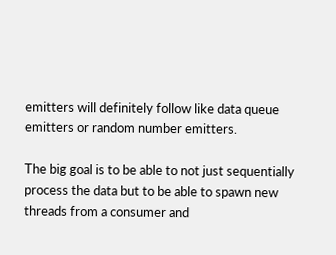emitters will definitely follow like data queue emitters or random number emitters.

The big goal is to be able to not just sequentially process the data but to be able to spawn new threads from a consumer and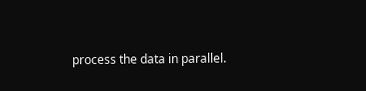process the data in parallel.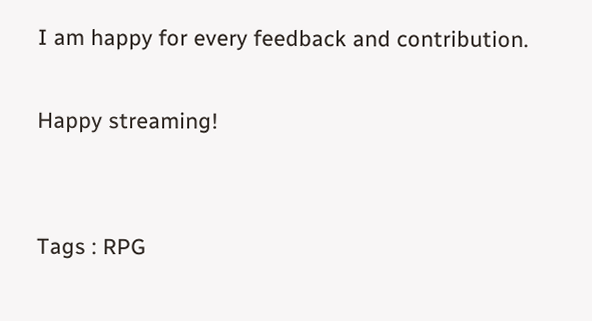I am happy for every feedback and contribution.

Happy streaming!


Tags : RPG